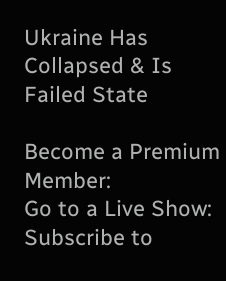Ukraine Has Collapsed & Is Failed State

Become a Premium Member:
Go to a Live Show:
Subscribe to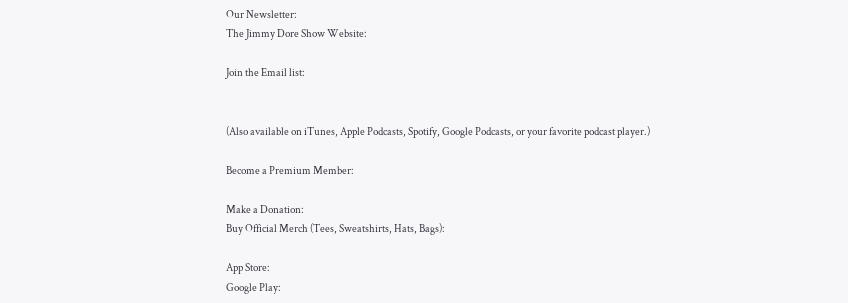Our Newsletter:
The Jimmy Dore Show Website:

Join the Email list:


(Also available on iTunes, Apple Podcasts, Spotify, Google Podcasts, or your favorite podcast player.)

Become a Premium Member:

Make a Donation:
Buy Official Merch (Tees, Sweatshirts, Hats, Bags):

App Store:
Google Play: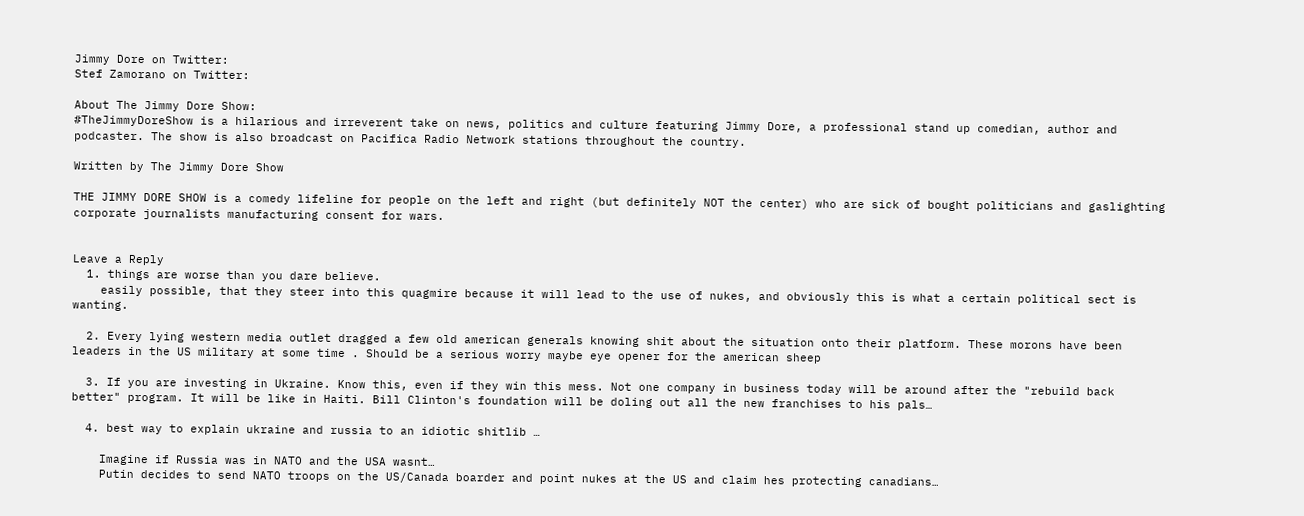Jimmy Dore on Twitter:
Stef Zamorano on Twitter:

About The Jimmy Dore Show:
#TheJimmyDoreShow is a hilarious and irreverent take on news, politics and culture featuring Jimmy Dore, a professional stand up comedian, author and podcaster. The show is also broadcast on Pacifica Radio Network stations throughout the country.

Written by The Jimmy Dore Show

THE JIMMY DORE SHOW is a comedy lifeline for people on the left and right (but definitely NOT the center) who are sick of bought politicians and gaslighting corporate journalists manufacturing consent for wars.


Leave a Reply
  1. things are worse than you dare believe.
    easily possible, that they steer into this quagmire because it will lead to the use of nukes, and obviously this is what a certain political sect is wanting.

  2. Every lying western media outlet dragged a few old american generals knowing shit about the situation onto their platform. These morons have been leaders in the US military at some time . Should be a serious worry maybe eye opener for the american sheep

  3. If you are investing in Ukraine. Know this, even if they win this mess. Not one company in business today will be around after the "rebuild back better" program. It will be like in Haiti. Bill Clinton's foundation will be doling out all the new franchises to his pals…

  4. best way to explain ukraine and russia to an idiotic shitlib …

    Imagine if Russia was in NATO and the USA wasnt…
    Putin decides to send NATO troops on the US/Canada boarder and point nukes at the US and claim hes protecting canadians…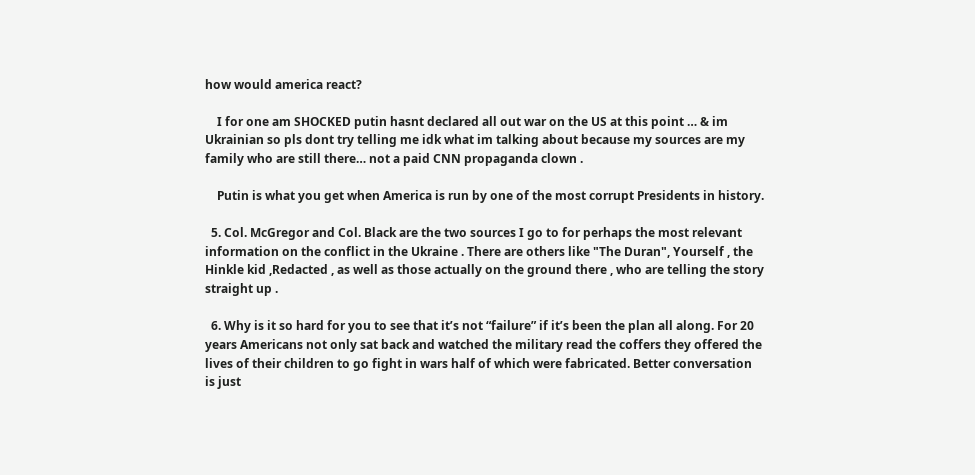how would america react?

    I for one am SHOCKED putin hasnt declared all out war on the US at this point … & im Ukrainian so pls dont try telling me idk what im talking about because my sources are my family who are still there… not a paid CNN propaganda clown .

    Putin is what you get when America is run by one of the most corrupt Presidents in history.

  5. Col. McGregor and Col. Black are the two sources I go to for perhaps the most relevant information on the conflict in the Ukraine . There are others like "The Duran", Yourself , the Hinkle kid ,Redacted , as well as those actually on the ground there , who are telling the story straight up .

  6. Why is it so hard for you to see that it’s not “failure” if it’s been the plan all along. For 20 years Americans not only sat back and watched the military read the coffers they offered the lives of their children to go fight in wars half of which were fabricated. Better conversation is just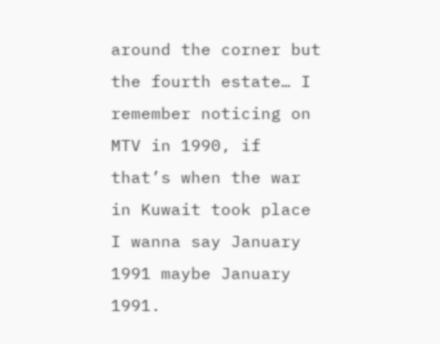around the corner but the fourth estate… I remember noticing on MTV in 1990, if that’s when the war in Kuwait took place I wanna say January 1991 maybe January 1991.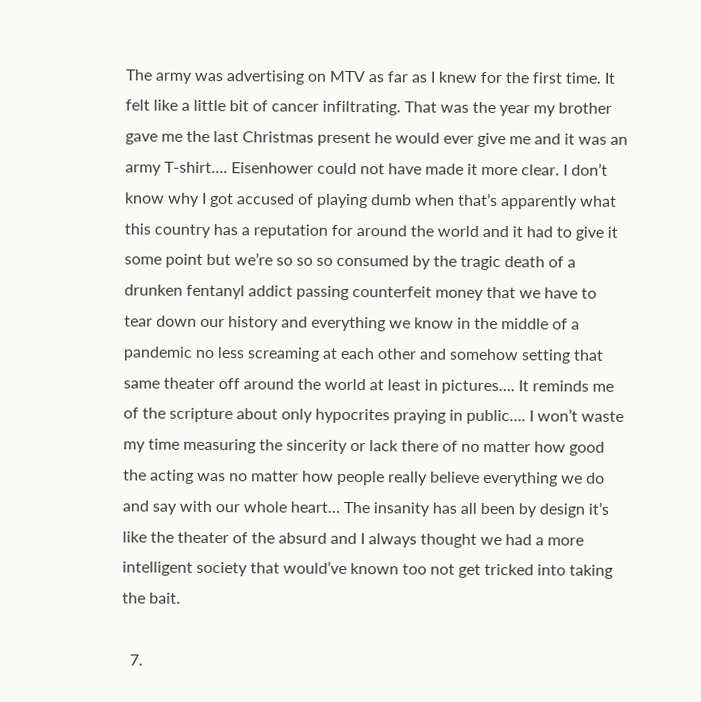The army was advertising on MTV as far as I knew for the first time. It felt like a little bit of cancer infiltrating. That was the year my brother gave me the last Christmas present he would ever give me and it was an army T-shirt…. Eisenhower could not have made it more clear. I don’t know why I got accused of playing dumb when that’s apparently what this country has a reputation for around the world and it had to give it some point but we’re so so so consumed by the tragic death of a drunken fentanyl addict passing counterfeit money that we have to tear down our history and everything we know in the middle of a pandemic no less screaming at each other and somehow setting that same theater off around the world at least in pictures…. It reminds me of the scripture about only hypocrites praying in public…. I won’t waste my time measuring the sincerity or lack there of no matter how good the acting was no matter how people really believe everything we do and say with our whole heart… The insanity has all been by design it’s like the theater of the absurd and I always thought we had a more intelligent society that would’ve known too not get tricked into taking the bait.

  7.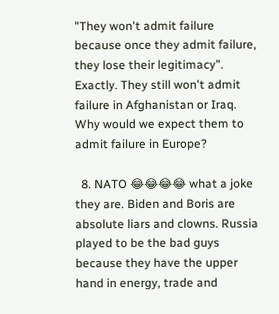"They won't admit failure because once they admit failure, they lose their legitimacy". Exactly. They still won't admit failure in Afghanistan or Iraq. Why would we expect them to admit failure in Europe?

  8. NATO 😂😂😂😂 what a joke they are. Biden and Boris are absolute liars and clowns. Russia played to be the bad guys because they have the upper hand in energy, trade and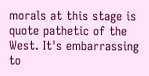morals at this stage is quote pathetic of the West. It's embarrassing to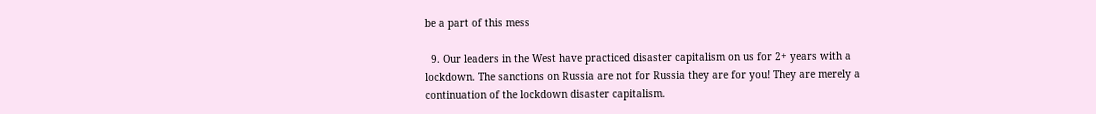be a part of this mess

  9. Our leaders in the West have practiced disaster capitalism on us for 2+ years with a lockdown. The sanctions on Russia are not for Russia they are for you! They are merely a continuation of the lockdown disaster capitalism.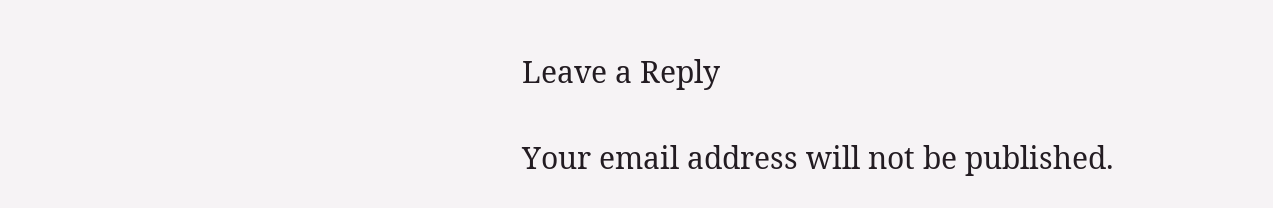Leave a Reply

Your email address will not be published.